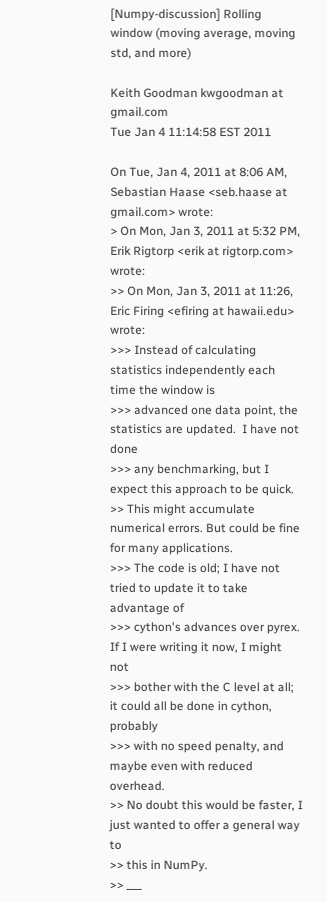[Numpy-discussion] Rolling window (moving average, moving std, and more)

Keith Goodman kwgoodman at gmail.com
Tue Jan 4 11:14:58 EST 2011

On Tue, Jan 4, 2011 at 8:06 AM, Sebastian Haase <seb.haase at gmail.com> wrote:
> On Mon, Jan 3, 2011 at 5:32 PM, Erik Rigtorp <erik at rigtorp.com> wrote:
>> On Mon, Jan 3, 2011 at 11:26, Eric Firing <efiring at hawaii.edu> wrote:
>>> Instead of calculating statistics independently each time the window is
>>> advanced one data point, the statistics are updated.  I have not done
>>> any benchmarking, but I expect this approach to be quick.
>> This might accumulate numerical errors. But could be fine for many applications.
>>> The code is old; I have not tried to update it to take advantage of
>>> cython's advances over pyrex.  If I were writing it now, I might not
>>> bother with the C level at all; it could all be done in cython, probably
>>> with no speed penalty, and maybe even with reduced overhead.
>> No doubt this would be faster, I just wanted to offer a general way to
>> this in NumPy.
>> ___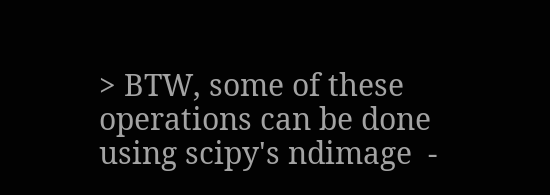> BTW, some of these operations can be done using scipy's ndimage  -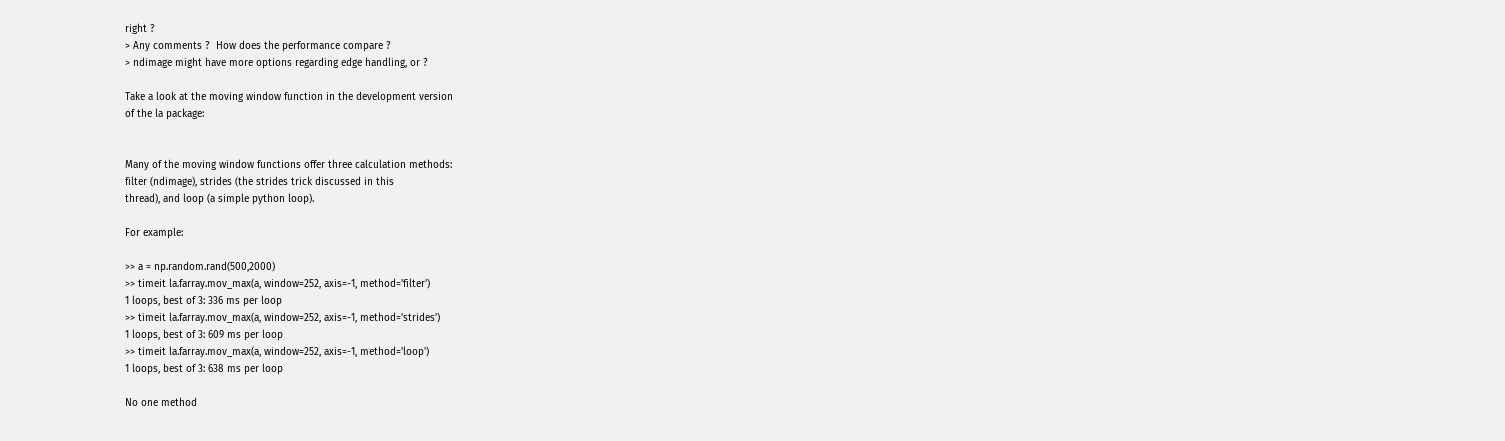right ?
> Any comments ?  How does the performance compare ?
> ndimage might have more options regarding edge handling, or ?

Take a look at the moving window function in the development version
of the la package:


Many of the moving window functions offer three calculation methods:
filter (ndimage), strides (the strides trick discussed in this
thread), and loop (a simple python loop).

For example:

>> a = np.random.rand(500,2000)
>> timeit la.farray.mov_max(a, window=252, axis=-1, method='filter')
1 loops, best of 3: 336 ms per loop
>> timeit la.farray.mov_max(a, window=252, axis=-1, method='strides')
1 loops, best of 3: 609 ms per loop
>> timeit la.farray.mov_max(a, window=252, axis=-1, method='loop')
1 loops, best of 3: 638 ms per loop

No one method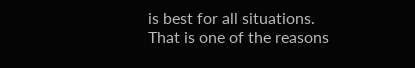is best for all situations. That is one of the reasons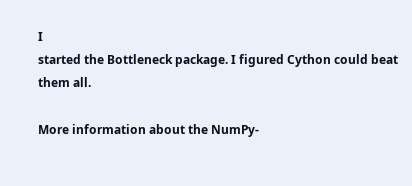I
started the Bottleneck package. I figured Cython could beat them all.

More information about the NumPy-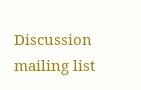Discussion mailing list